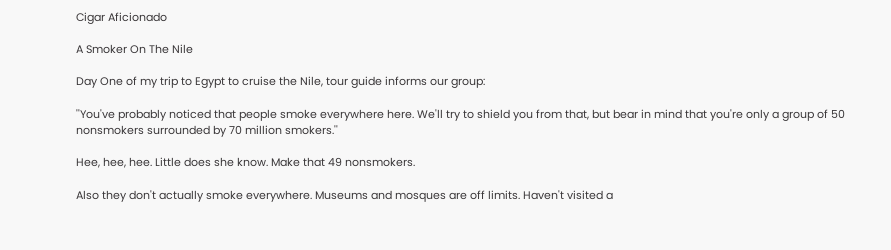Cigar Aficionado

A Smoker On The Nile

Day One of my trip to Egypt to cruise the Nile, tour guide informs our group:

''You've probably noticed that people smoke everywhere here. We'll try to shield you from that, but bear in mind that you're only a group of 50 nonsmokers surrounded by 70 million smokers.''

Hee, hee, hee. Little does she know. Make that 49 nonsmokers.

Also they don't actually smoke everywhere. Museums and mosques are off limits. Haven't visited a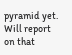pyramid yet. Will report on that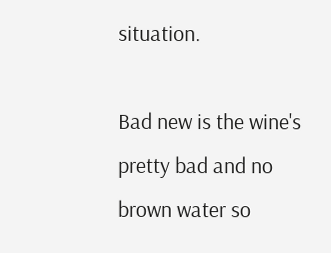situation.

Bad new is the wine's pretty bad and no brown water so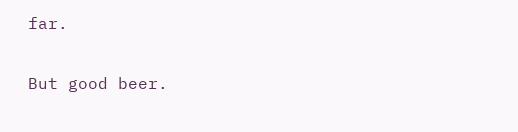far.

But good beer.